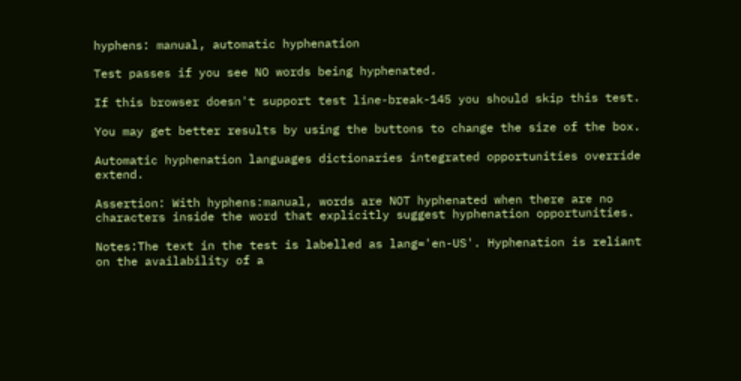hyphens: manual, automatic hyphenation

Test passes if you see NO words being hyphenated.

If this browser doesn't support test line-break-145 you should skip this test.

You may get better results by using the buttons to change the size of the box.

Automatic hyphenation languages dictionaries integrated opportunities override extend.

Assertion: With hyphens:manual, words are NOT hyphenated when there are no characters inside the word that explicitly suggest hyphenation opportunities.

Notes:The text in the test is labelled as lang='en-US'. Hyphenation is reliant on the availability of a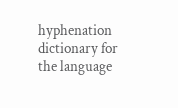hyphenation dictionary for the language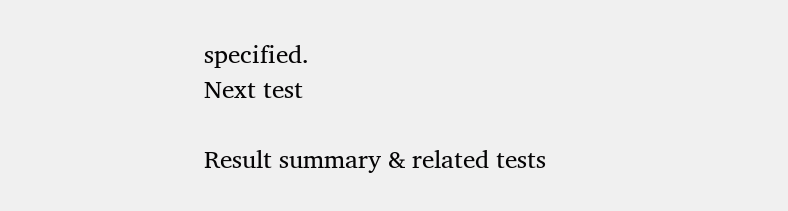specified.
Next test

Result summary & related tests